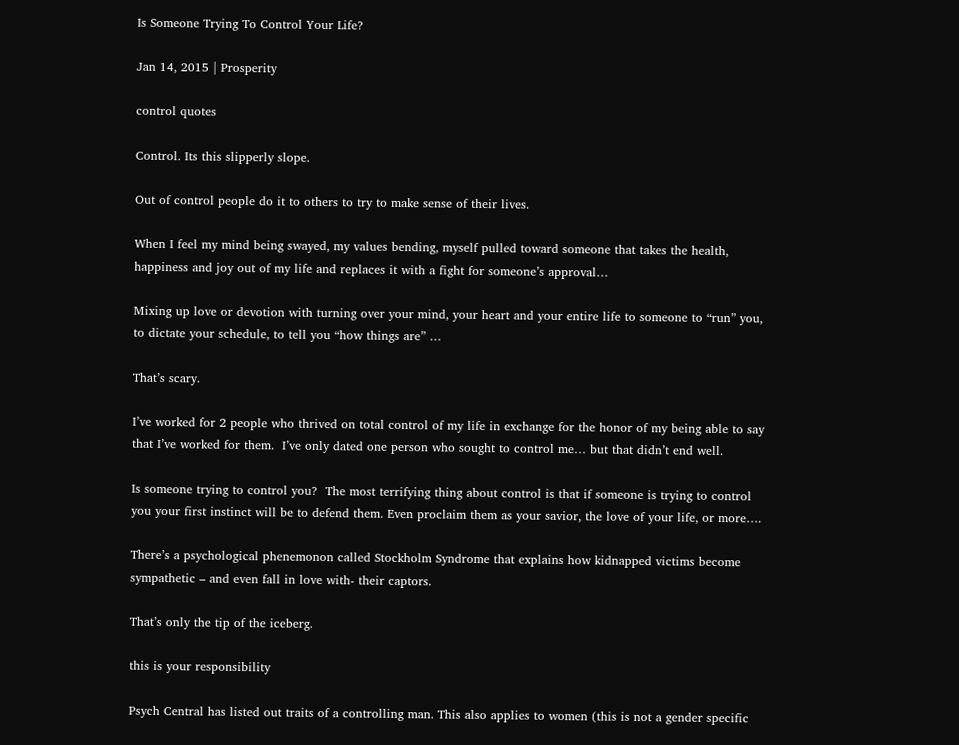Is Someone Trying To Control Your Life?

Jan 14, 2015 | Prosperity

control quotes

Control. Its this slipperly slope.

Out of control people do it to others to try to make sense of their lives.

When I feel my mind being swayed, my values bending, myself pulled toward someone that takes the health, happiness and joy out of my life and replaces it with a fight for someone’s approval…

Mixing up love or devotion with turning over your mind, your heart and your entire life to someone to “run” you, to dictate your schedule, to tell you “how things are” …

That’s scary.

I’ve worked for 2 people who thrived on total control of my life in exchange for the honor of my being able to say that I’ve worked for them.  I’ve only dated one person who sought to control me… but that didn’t end well.

Is someone trying to control you?  The most terrifying thing about control is that if someone is trying to control you your first instinct will be to defend them. Even proclaim them as your savior, the love of your life, or more….

There’s a psychological phenemonon called Stockholm Syndrome that explains how kidnapped victims become sympathetic – and even fall in love with- their captors.

That’s only the tip of the iceberg.

this is your responsibility

Psych Central has listed out traits of a controlling man. This also applies to women (this is not a gender specific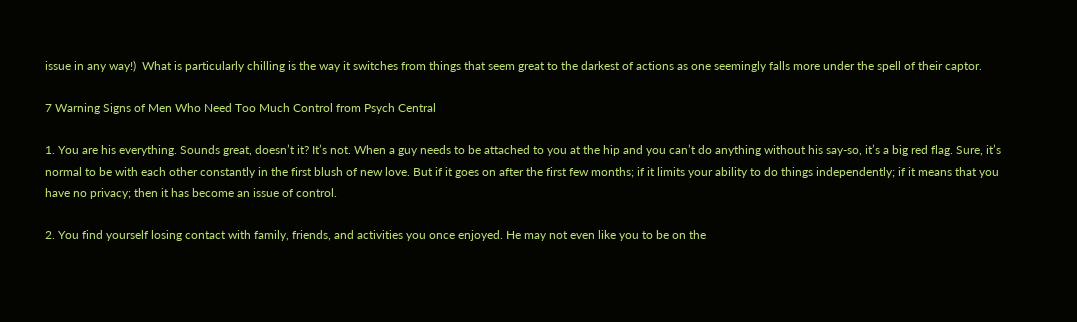issue in any way!)  What is particularly chilling is the way it switches from things that seem great to the darkest of actions as one seemingly falls more under the spell of their captor.

7 Warning Signs of Men Who Need Too Much Control from Psych Central

1. You are his everything. Sounds great, doesn’t it? It’s not. When a guy needs to be attached to you at the hip and you can’t do anything without his say-so, it’s a big red flag. Sure, it’s normal to be with each other constantly in the first blush of new love. But if it goes on after the first few months; if it limits your ability to do things independently; if it means that you have no privacy; then it has become an issue of control.

2. You find yourself losing contact with family, friends, and activities you once enjoyed. He may not even like you to be on the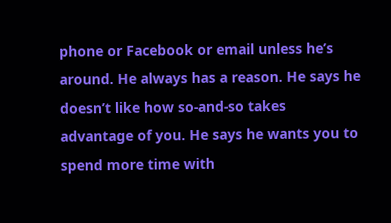phone or Facebook or email unless he’s around. He always has a reason. He says he doesn’t like how so-and-so takes advantage of you. He says he wants you to spend more time with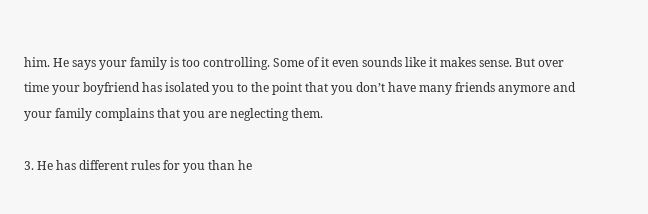him. He says your family is too controlling. Some of it even sounds like it makes sense. But over time your boyfriend has isolated you to the point that you don’t have many friends anymore and your family complains that you are neglecting them.

3. He has different rules for you than he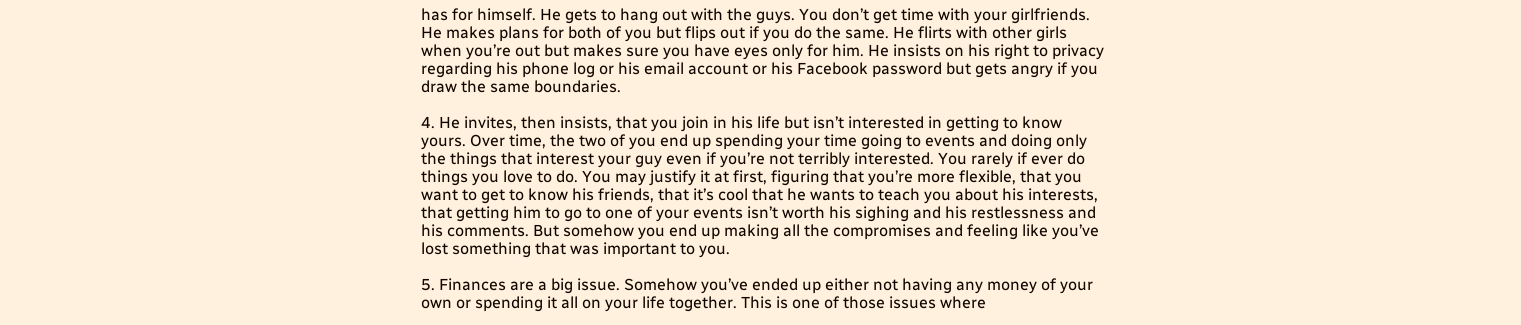has for himself. He gets to hang out with the guys. You don’t get time with your girlfriends. He makes plans for both of you but flips out if you do the same. He flirts with other girls when you’re out but makes sure you have eyes only for him. He insists on his right to privacy regarding his phone log or his email account or his Facebook password but gets angry if you draw the same boundaries.

4. He invites, then insists, that you join in his life but isn’t interested in getting to know yours. Over time, the two of you end up spending your time going to events and doing only the things that interest your guy even if you’re not terribly interested. You rarely if ever do things you love to do. You may justify it at first, figuring that you’re more flexible, that you want to get to know his friends, that it’s cool that he wants to teach you about his interests, that getting him to go to one of your events isn’t worth his sighing and his restlessness and his comments. But somehow you end up making all the compromises and feeling like you’ve lost something that was important to you.

5. Finances are a big issue. Somehow you’ve ended up either not having any money of your own or spending it all on your life together. This is one of those issues where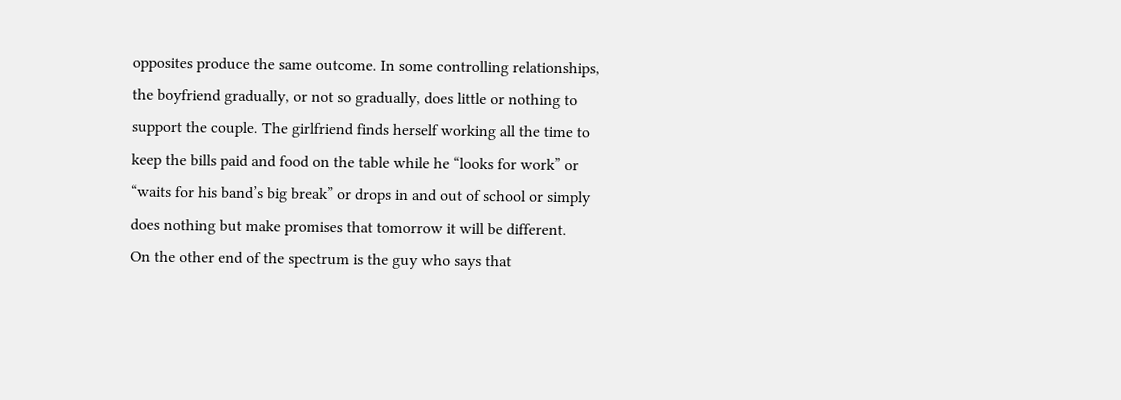opposites produce the same outcome. In some controlling relationships, the boyfriend gradually, or not so gradually, does little or nothing to support the couple. The girlfriend finds herself working all the time to keep the bills paid and food on the table while he “looks for work” or “waits for his band’s big break” or drops in and out of school or simply does nothing but make promises that tomorrow it will be different.
On the other end of the spectrum is the guy who says that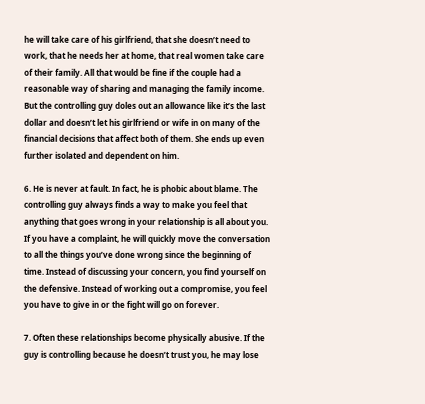he will take care of his girlfriend, that she doesn’t need to work, that he needs her at home, that real women take care of their family. All that would be fine if the couple had a reasonable way of sharing and managing the family income. But the controlling guy doles out an allowance like it’s the last dollar and doesn’t let his girlfriend or wife in on many of the financial decisions that affect both of them. She ends up even further isolated and dependent on him.

6. He is never at fault. In fact, he is phobic about blame. The controlling guy always finds a way to make you feel that anything that goes wrong in your relationship is all about you. If you have a complaint, he will quickly move the conversation to all the things you’ve done wrong since the beginning of time. Instead of discussing your concern, you find yourself on the defensive. Instead of working out a compromise, you feel you have to give in or the fight will go on forever.

7. Often these relationships become physically abusive. If the guy is controlling because he doesn’t trust you, he may lose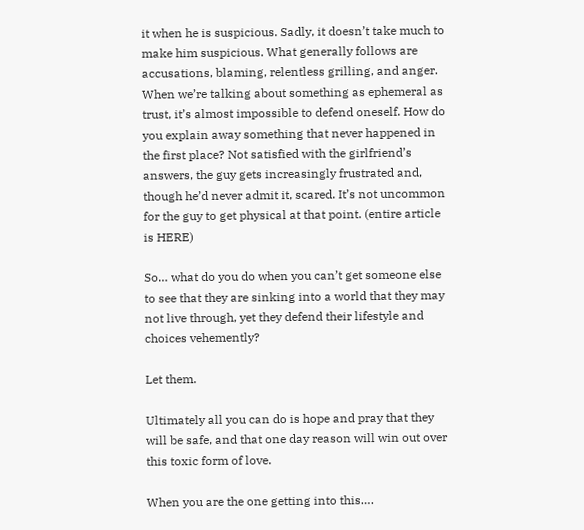it when he is suspicious. Sadly, it doesn’t take much to make him suspicious. What generally follows are accusations, blaming, relentless grilling, and anger. When we’re talking about something as ephemeral as trust, it’s almost impossible to defend oneself. How do you explain away something that never happened in the first place? Not satisfied with the girlfriend’s answers, the guy gets increasingly frustrated and, though he’d never admit it, scared. It’s not uncommon for the guy to get physical at that point. (entire article is HERE)

So… what do you do when you can’t get someone else to see that they are sinking into a world that they may not live through, yet they defend their lifestyle and choices vehemently?

Let them.

Ultimately all you can do is hope and pray that they will be safe, and that one day reason will win out over this toxic form of love.

When you are the one getting into this….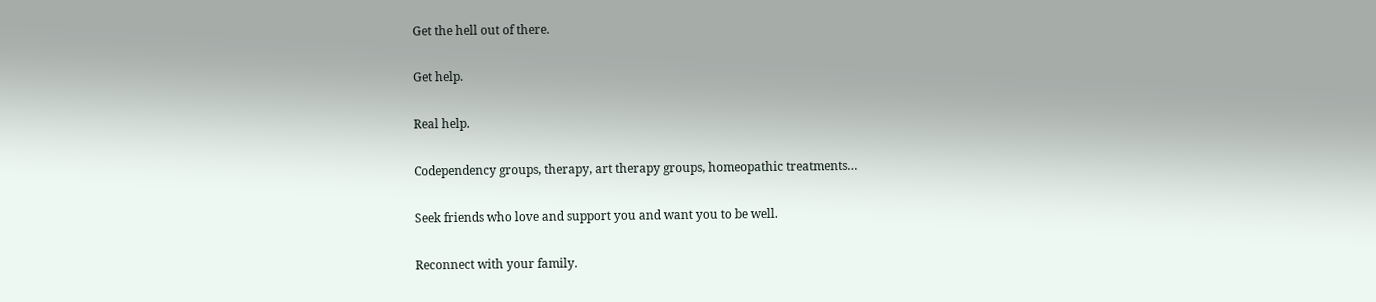Get the hell out of there.

Get help.

Real help.

Codependency groups, therapy, art therapy groups, homeopathic treatments…

Seek friends who love and support you and want you to be well.

Reconnect with your family.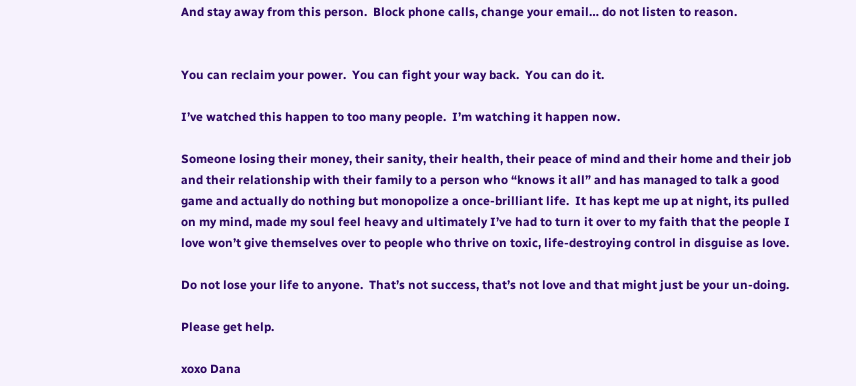And stay away from this person.  Block phone calls, change your email… do not listen to reason.


You can reclaim your power.  You can fight your way back.  You can do it.

I’ve watched this happen to too many people.  I’m watching it happen now.

Someone losing their money, their sanity, their health, their peace of mind and their home and their job and their relationship with their family to a person who “knows it all” and has managed to talk a good game and actually do nothing but monopolize a once-brilliant life.  It has kept me up at night, its pulled on my mind, made my soul feel heavy and ultimately I’ve had to turn it over to my faith that the people I love won’t give themselves over to people who thrive on toxic, life-destroying control in disguise as love.

Do not lose your life to anyone.  That’s not success, that’s not love and that might just be your un-doing.

Please get help.

xoxo Dana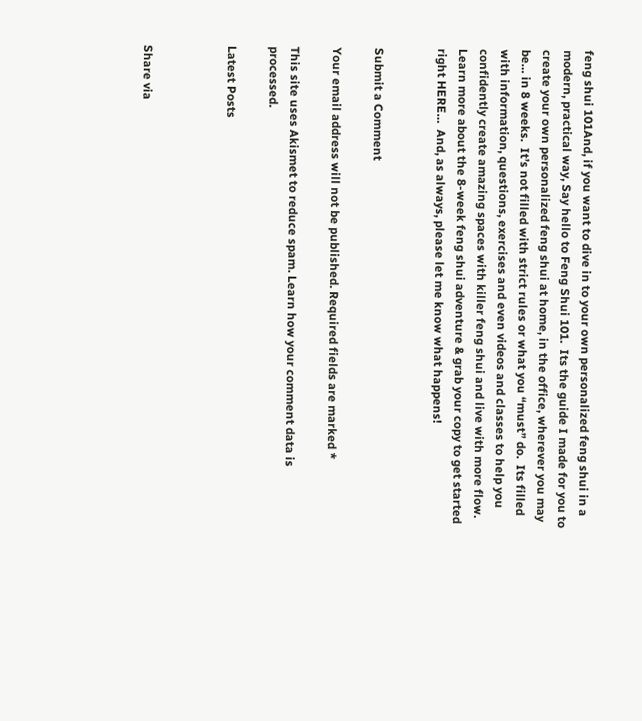feng shui 101And, if you want to dive in to your own personalized feng shui in a modern, practical way, Say hello to Feng Shui 101.  Its the guide I made for you to create your own personalized feng shui at home, in the office, wherever you may be… in 8 weeks.  It’s not filled with strict rules or what you “must” do.  Its filled with information, questions, exercises and even videos and classes to help you confidently create amazing spaces with killer feng shui and live with more flow.   Learn more about the 8-week feng shui adventure & grab your copy to get started right HERE…  And, as always, please let me know what happens!


Submit a Comment

Your email address will not be published. Required fields are marked *

This site uses Akismet to reduce spam. Learn how your comment data is processed.

Latest Posts



Share via